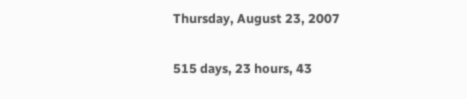Thursday, August 23, 2007

515 days, 23 hours, 43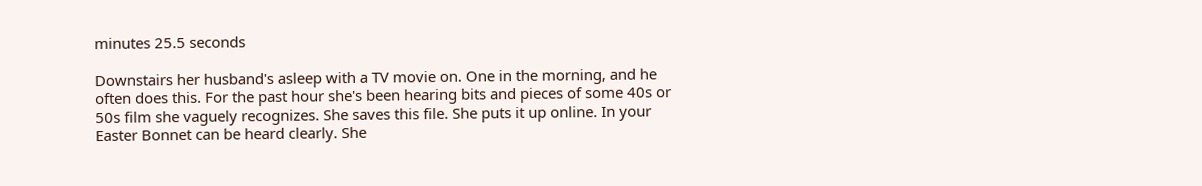minutes 25.5 seconds

Downstairs her husband's asleep with a TV movie on. One in the morning, and he often does this. For the past hour she's been hearing bits and pieces of some 40s or 50s film she vaguely recognizes. She saves this file. She puts it up online. In your Easter Bonnet can be heard clearly. She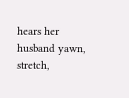hears her husband yawn, stretch,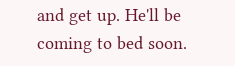and get up. He'll be coming to bed soon.